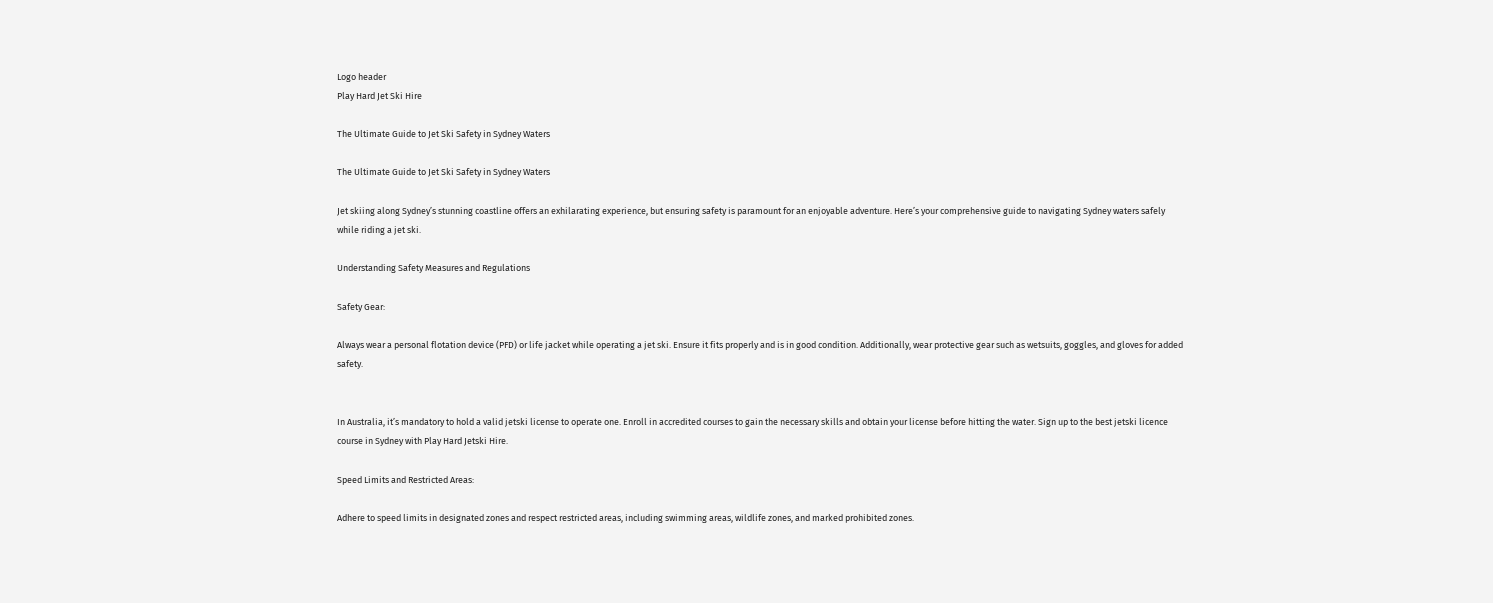Logo header
Play Hard Jet Ski Hire

The Ultimate Guide to Jet Ski Safety in Sydney Waters

The Ultimate Guide to Jet Ski Safety in Sydney Waters

Jet skiing along Sydney’s stunning coastline offers an exhilarating experience, but ensuring safety is paramount for an enjoyable adventure. Here’s your comprehensive guide to navigating Sydney waters safely while riding a jet ski.

Understanding Safety Measures and Regulations

Safety Gear:

Always wear a personal flotation device (PFD) or life jacket while operating a jet ski. Ensure it fits properly and is in good condition. Additionally, wear protective gear such as wetsuits, goggles, and gloves for added safety.


In Australia, it’s mandatory to hold a valid jetski license to operate one. Enroll in accredited courses to gain the necessary skills and obtain your license before hitting the water. Sign up to the best jetski licence course in Sydney with Play Hard Jetski Hire.

Speed Limits and Restricted Areas:

Adhere to speed limits in designated zones and respect restricted areas, including swimming areas, wildlife zones, and marked prohibited zones.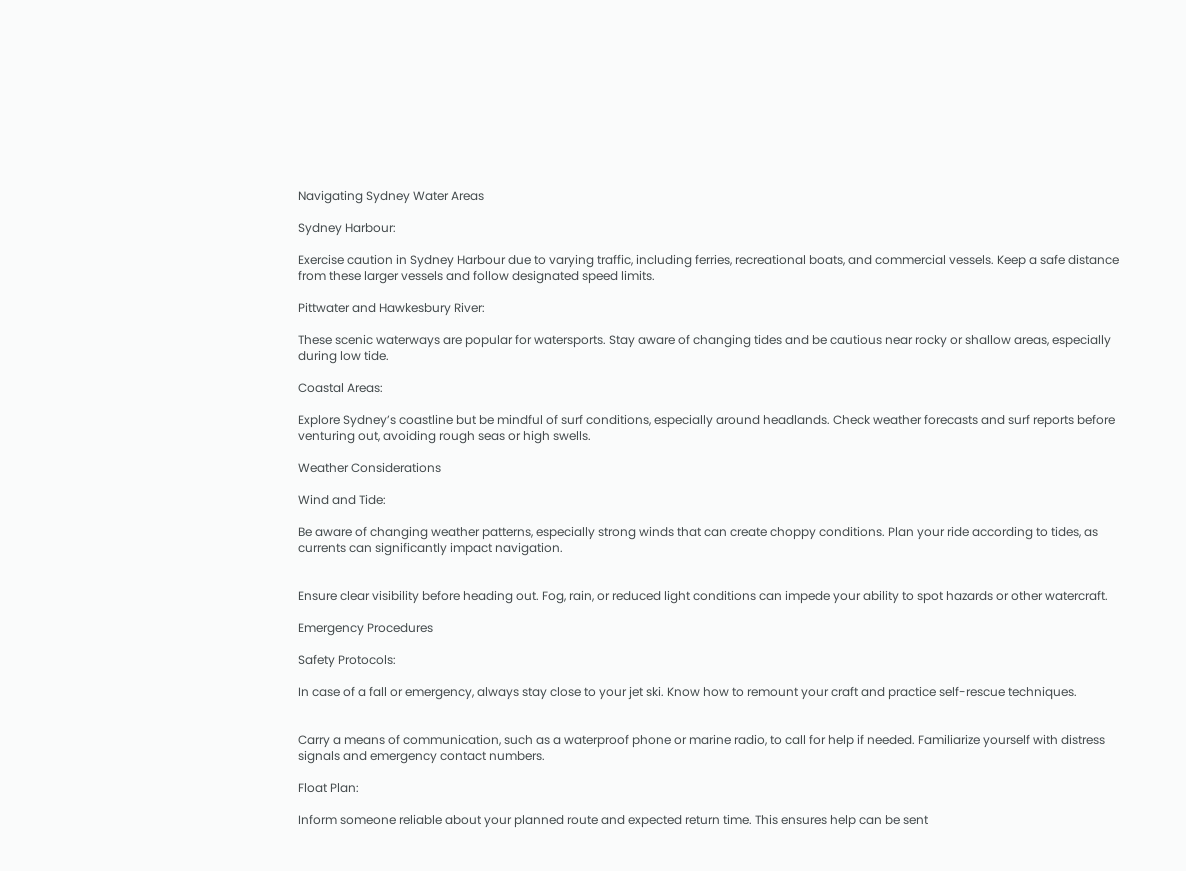Navigating Sydney Water Areas

Sydney Harbour:

Exercise caution in Sydney Harbour due to varying traffic, including ferries, recreational boats, and commercial vessels. Keep a safe distance from these larger vessels and follow designated speed limits.

Pittwater and Hawkesbury River:

These scenic waterways are popular for watersports. Stay aware of changing tides and be cautious near rocky or shallow areas, especially during low tide.

Coastal Areas:

Explore Sydney’s coastline but be mindful of surf conditions, especially around headlands. Check weather forecasts and surf reports before venturing out, avoiding rough seas or high swells.

Weather Considerations

Wind and Tide:

Be aware of changing weather patterns, especially strong winds that can create choppy conditions. Plan your ride according to tides, as currents can significantly impact navigation.


Ensure clear visibility before heading out. Fog, rain, or reduced light conditions can impede your ability to spot hazards or other watercraft.

Emergency Procedures

Safety Protocols:

In case of a fall or emergency, always stay close to your jet ski. Know how to remount your craft and practice self-rescue techniques.


Carry a means of communication, such as a waterproof phone or marine radio, to call for help if needed. Familiarize yourself with distress signals and emergency contact numbers.

Float Plan:

Inform someone reliable about your planned route and expected return time. This ensures help can be sent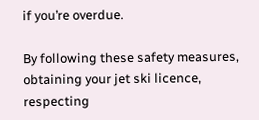if you’re overdue.

By following these safety measures, obtaining your jet ski licence, respecting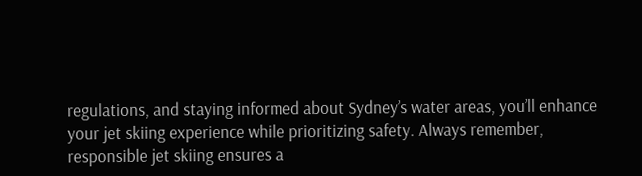regulations, and staying informed about Sydney’s water areas, you’ll enhance your jet skiing experience while prioritizing safety. Always remember, responsible jet skiing ensures a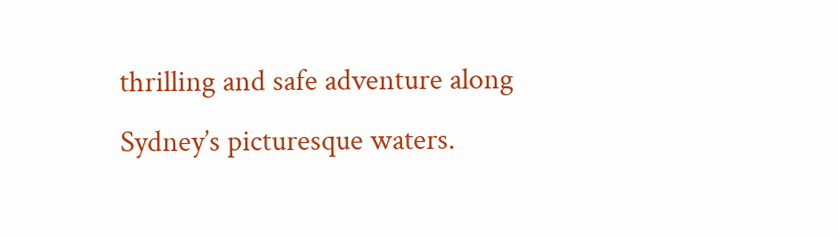thrilling and safe adventure along Sydney’s picturesque waters.